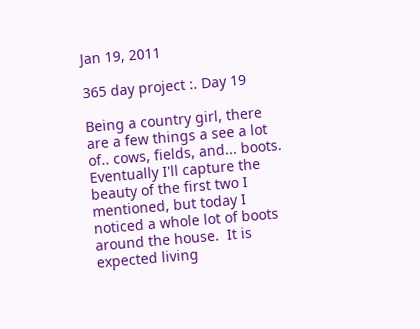Jan 19, 2011

365 day project :. Day 19

Being a country girl, there are a few things a see a lot of.. cows, fields, and... boots.  Eventually I'll capture the beauty of the first two I mentioned, but today I noticed a whole lot of boots around the house.  It is expected living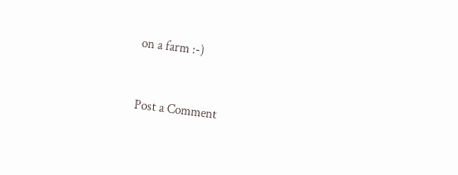on a farm :-)


Post a Comment